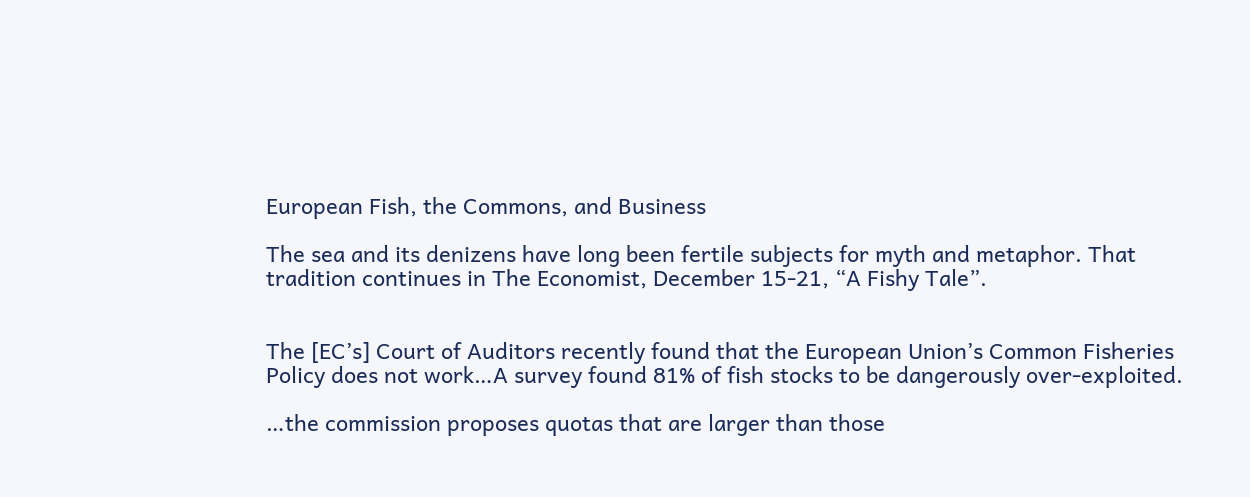European Fish, the Commons, and Business

The sea and its denizens have long been fertile subjects for myth and metaphor. That tradition continues in The Economist, December 15-21, “A Fishy Tale”.


The [EC’s] Court of Auditors recently found that the European Union’s Common Fisheries Policy does not work…A survey found 81% of fish stocks to be dangerously over-exploited.

…the commission proposes quotas that are larger than those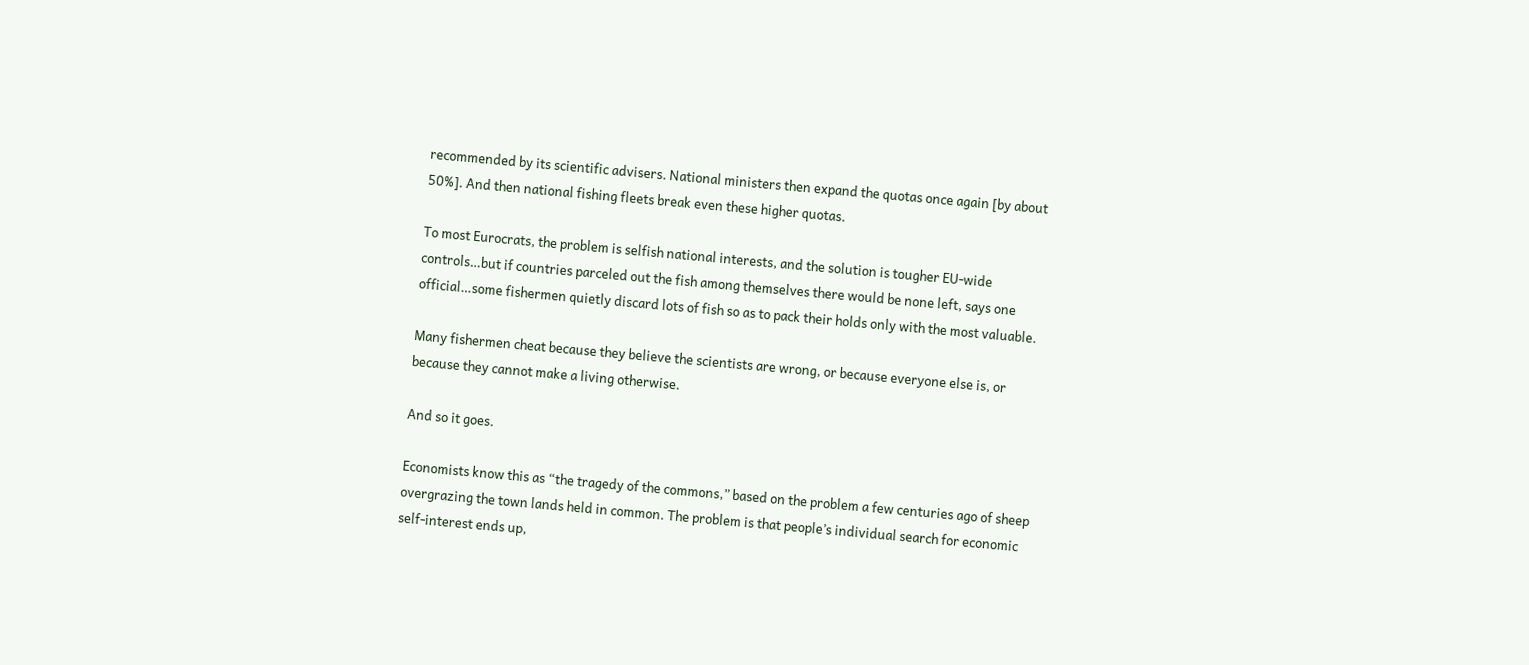recommended by its scientific advisers. National ministers then expand the quotas once again [by about 50%]. And then national fishing fleets break even these higher quotas.

To most Eurocrats, the problem is selfish national interests, and the solution is tougher EU-wide controls…but if countries parceled out the fish among themselves there would be none left, says one official…some fishermen quietly discard lots of fish so as to pack their holds only with the most valuable.

Many fishermen cheat because they believe the scientists are wrong, or because everyone else is, or because they cannot make a living otherwise.

And so it goes.

Economists know this as “the tragedy of the commons,” based on the problem a few centuries ago of sheep overgrazing the town lands held in common. The problem is that people’s individual search for economic self-interest ends up,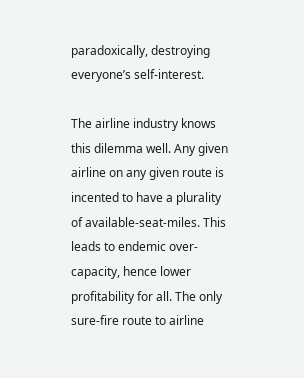paradoxically, destroying everyone’s self-interest.

The airline industry knows this dilemma well. Any given airline on any given route is incented to have a plurality of available-seat-miles. This leads to endemic over-capacity, hence lower profitability for all. The only sure-fire route to airline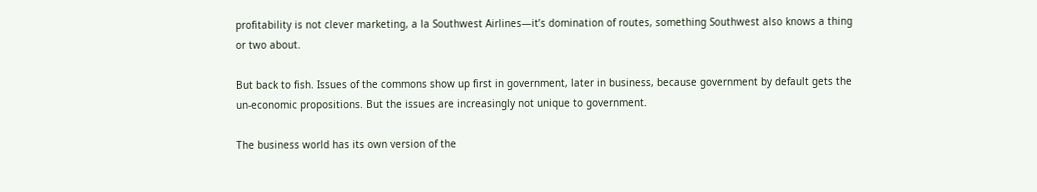profitability is not clever marketing, a la Southwest Airlines—it’s domination of routes, something Southwest also knows a thing or two about.

But back to fish. Issues of the commons show up first in government, later in business, because government by default gets the un-economic propositions. But the issues are increasingly not unique to government.

The business world has its own version of the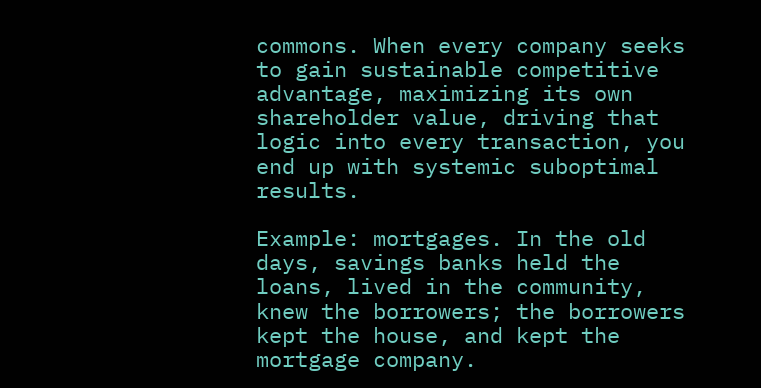commons. When every company seeks to gain sustainable competitive advantage, maximizing its own shareholder value, driving that logic into every transaction, you end up with systemic suboptimal results.

Example: mortgages. In the old days, savings banks held the loans, lived in the community, knew the borrowers; the borrowers kept the house, and kept the mortgage company.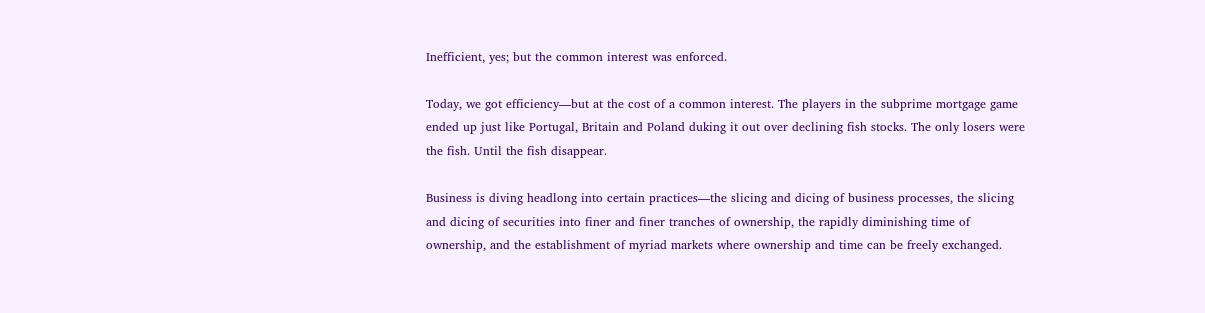Inefficient, yes; but the common interest was enforced.

Today, we got efficiency—but at the cost of a common interest. The players in the subprime mortgage game ended up just like Portugal, Britain and Poland duking it out over declining fish stocks. The only losers were the fish. Until the fish disappear.

Business is diving headlong into certain practices—the slicing and dicing of business processes, the slicing and dicing of securities into finer and finer tranches of ownership, the rapidly diminishing time of ownership, and the establishment of myriad markets where ownership and time can be freely exchanged.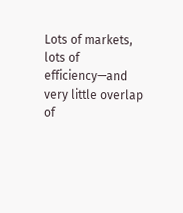Lots of markets, lots of efficiency—and very little overlap of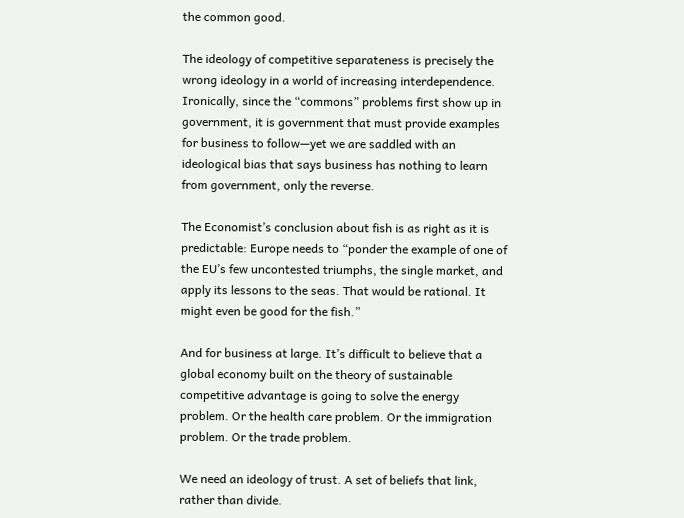the common good.

The ideology of competitive separateness is precisely the wrong ideology in a world of increasing interdependence.
Ironically, since the “commons” problems first show up in government, it is government that must provide examples for business to follow—yet we are saddled with an ideological bias that says business has nothing to learn from government, only the reverse.

The Economist’s conclusion about fish is as right as it is predictable: Europe needs to “ponder the example of one of the EU’s few uncontested triumphs, the single market, and apply its lessons to the seas. That would be rational. It might even be good for the fish.”

And for business at large. It’s difficult to believe that a global economy built on the theory of sustainable competitive advantage is going to solve the energy problem. Or the health care problem. Or the immigration problem. Or the trade problem.

We need an ideology of trust. A set of beliefs that link, rather than divide.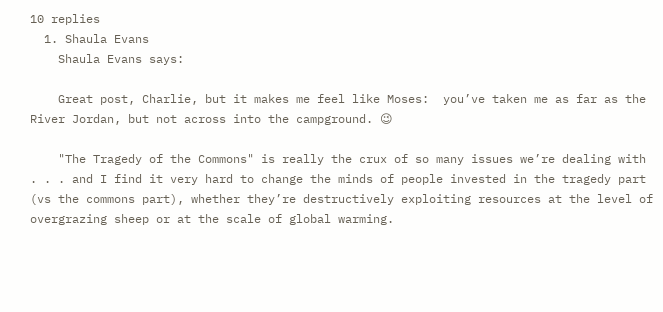10 replies
  1. Shaula Evans
    Shaula Evans says:

    Great post, Charlie, but it makes me feel like Moses:  you’ve taken me as far as the River Jordan, but not across into the campground. 😉

    "The Tragedy of the Commons" is really the crux of so many issues we’re dealing with . . . and I find it very hard to change the minds of people invested in the tragedy part (vs the commons part), whether they’re destructively exploiting resources at the level of overgrazing sheep or at the scale of global warming.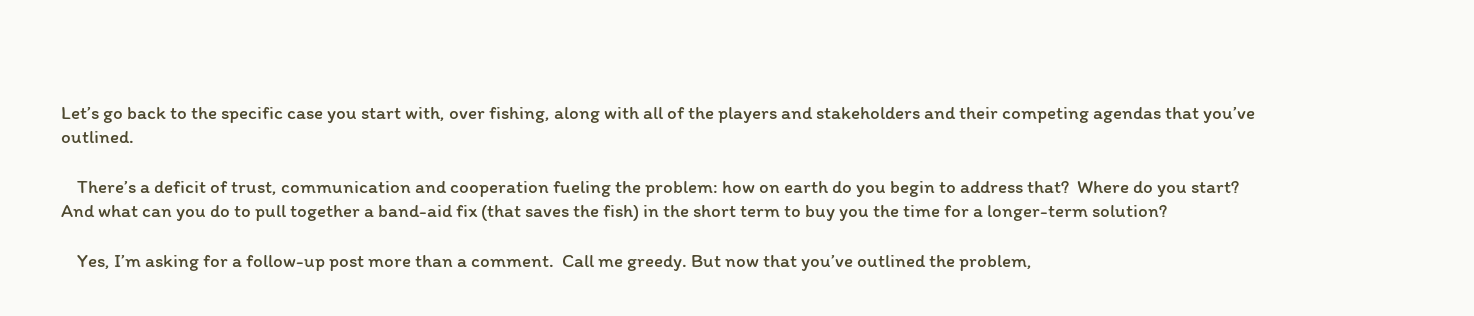Let’s go back to the specific case you start with, over fishing, along with all of the players and stakeholders and their competing agendas that you’ve outlined.

    There’s a deficit of trust, communication and cooperation fueling the problem: how on earth do you begin to address that?  Where do you start?  And what can you do to pull together a band-aid fix (that saves the fish) in the short term to buy you the time for a longer-term solution?

    Yes, I’m asking for a follow-up post more than a comment.  Call me greedy. But now that you’ve outlined the problem,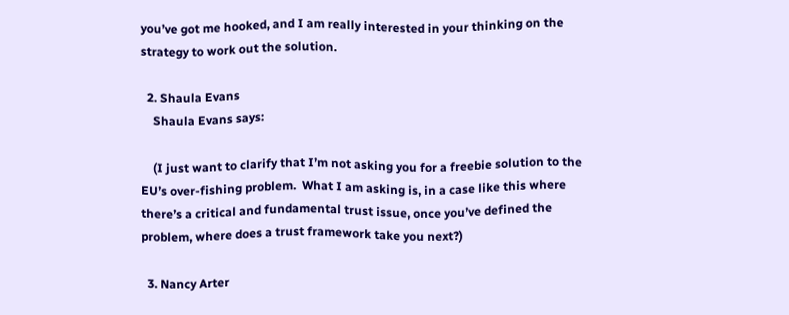you’ve got me hooked, and I am really interested in your thinking on the strategy to work out the solution.

  2. Shaula Evans
    Shaula Evans says:

    (I just want to clarify that I’m not asking you for a freebie solution to the EU’s over-fishing problem.  What I am asking is, in a case like this where there’s a critical and fundamental trust issue, once you’ve defined the problem, where does a trust framework take you next?)

  3. Nancy Arter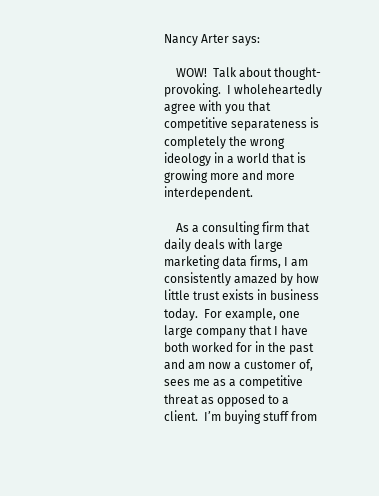Nancy Arter says:

    WOW!  Talk about thought-provoking.  I wholeheartedly agree with you that competitive separateness is completely the wrong ideology in a world that is growing more and more interdependent.

    As a consulting firm that daily deals with large marketing data firms, I am consistently amazed by how little trust exists in business today.  For example, one large company that I have both worked for in the past and am now a customer of, sees me as a competitive threat as opposed to a client.  I’m buying stuff from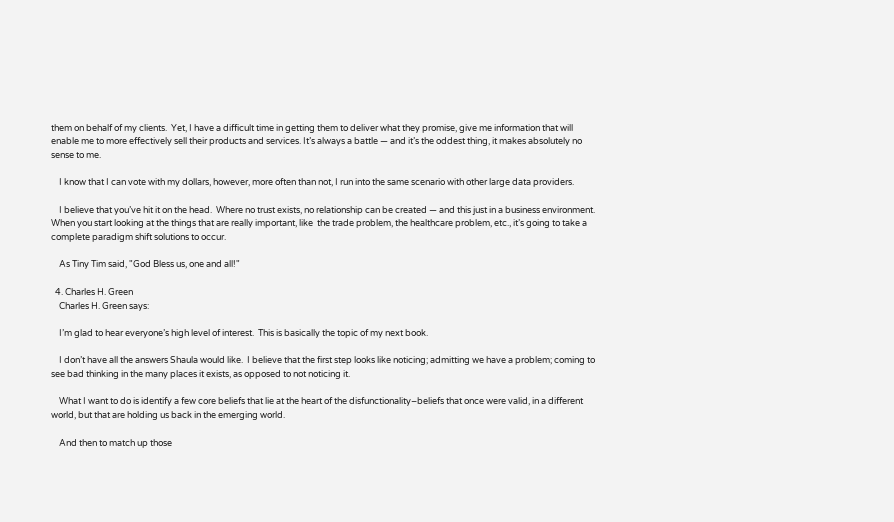them on behalf of my clients.  Yet, I have a difficult time in getting them to deliver what they promise, give me information that will enable me to more effectively sell their products and services. It’s always a battle — and it’s the oddest thing, it makes absolutely no sense to me.

    I know that I can vote with my dollars, however, more often than not, I run into the same scenario with other large data providers.

    I believe that you’ve hit it on the head.  Where no trust exists, no relationship can be created — and this just in a business environment.  When you start looking at the things that are really important, like  the trade problem, the healthcare problem, etc., it’s going to take a complete paradigm shift solutions to occur.

    As Tiny Tim said, "God Bless us, one and all!"

  4. Charles H. Green
    Charles H. Green says:

    I’m glad to hear everyone’s high level of interest.  This is basically the topic of my next book.

    I don’t have all the answers Shaula would like.  I believe that the first step looks like noticing; admitting we have a problem; coming to see bad thinking in the many places it exists, as opposed to not noticing it.

    What I want to do is identify a few core beliefs that lie at the heart of the disfunctionality–beliefs that once were valid, in a different world, but that are holding us back in the emerging world.

    And then to match up those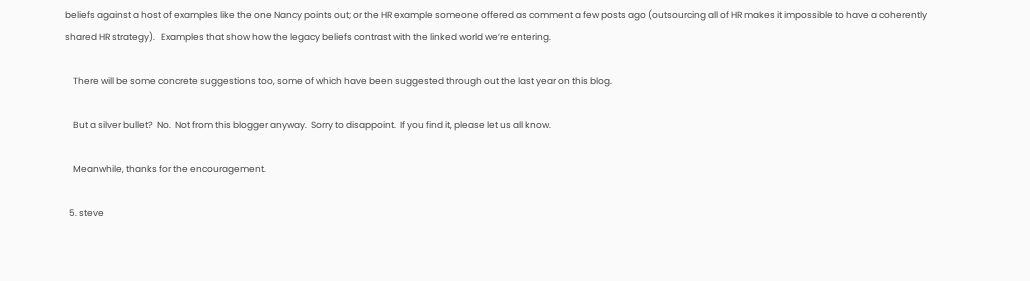beliefs against a host of examples like the one Nancy points out; or the HR example someone offered as comment a few posts ago (outsourcing all of HR makes it impossible to have a coherently shared HR strategy).   Examples that show how the legacy beliefs contrast with the linked world we’re entering.

    There will be some concrete suggestions too, some of which have been suggested through out the last year on this blog.

    But a silver bullet?  No.  Not from this blogger anyway.  Sorry to disappoint.  If you find it, please let us all know.

    Meanwhile, thanks for the encouragement.

  5. steve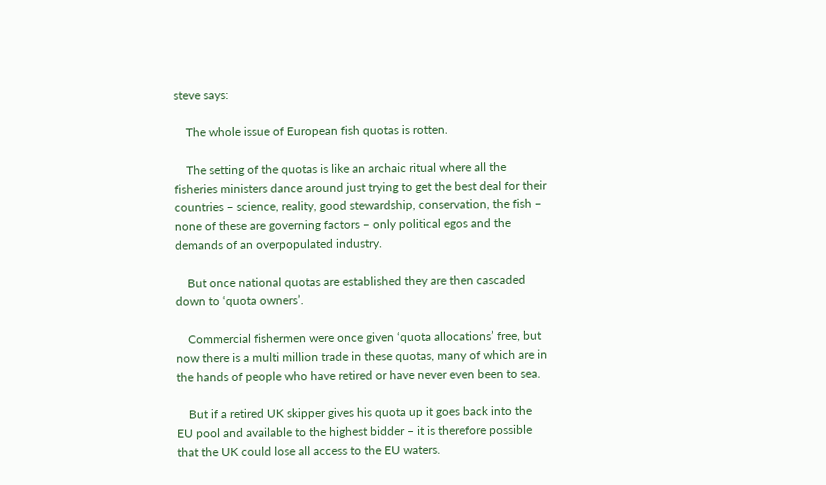steve says:

    The whole issue of European fish quotas is rotten.

    The setting of the quotas is like an archaic ritual where all the fisheries ministers dance around just trying to get the best deal for their countries – science, reality, good stewardship, conservation, the fish – none of these are governing factors – only political egos and the demands of an overpopulated industry.

    But once national quotas are established they are then cascaded down to ‘quota owners’.

    Commercial fishermen were once given ‘quota allocations’ free, but now there is a multi million trade in these quotas, many of which are in the hands of people who have retired or have never even been to sea.

    But if a retired UK skipper gives his quota up it goes back into the EU pool and available to the highest bidder – it is therefore possible that the UK could lose all access to the EU waters.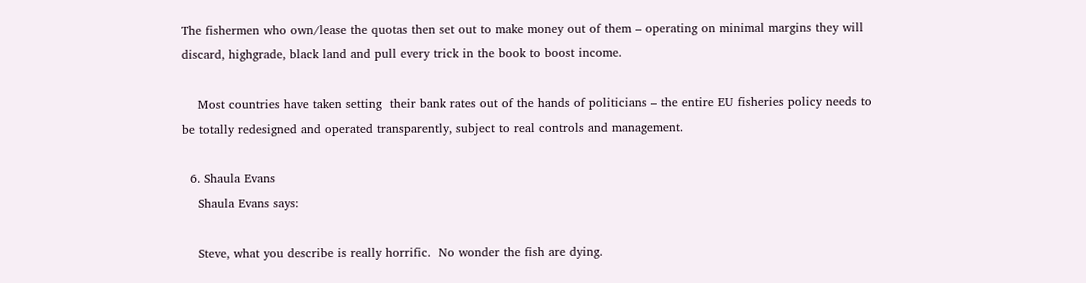The fishermen who own/lease the quotas then set out to make money out of them – operating on minimal margins they will discard, highgrade, black land and pull every trick in the book to boost income.

    Most countries have taken setting  their bank rates out of the hands of politicians – the entire EU fisheries policy needs to be totally redesigned and operated transparently, subject to real controls and management.

  6. Shaula Evans
    Shaula Evans says:

    Steve, what you describe is really horrific.  No wonder the fish are dying.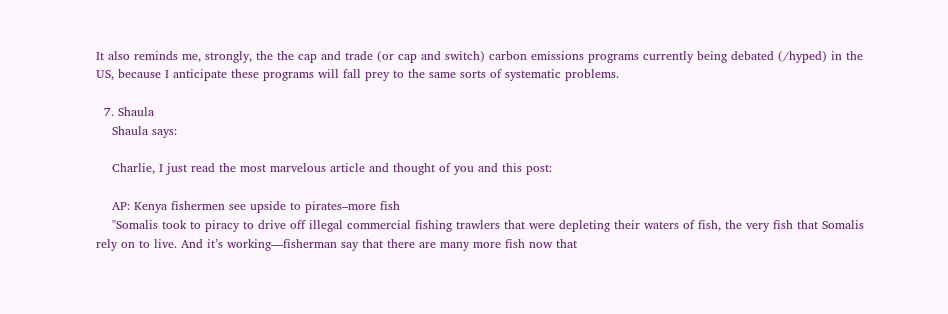It also reminds me, strongly, the the cap and trade (or cap and switch) carbon emissions programs currently being debated (/hyped) in the US, because I anticipate these programs will fall prey to the same sorts of systematic problems.

  7. Shaula
    Shaula says:

    Charlie, I just read the most marvelous article and thought of you and this post:

    AP: Kenya fishermen see upside to pirates–more fish
    "Somalis took to piracy to drive off illegal commercial fishing trawlers that were depleting their waters of fish, the very fish that Somalis rely on to live. And it’s working—fisherman say that there are many more fish now that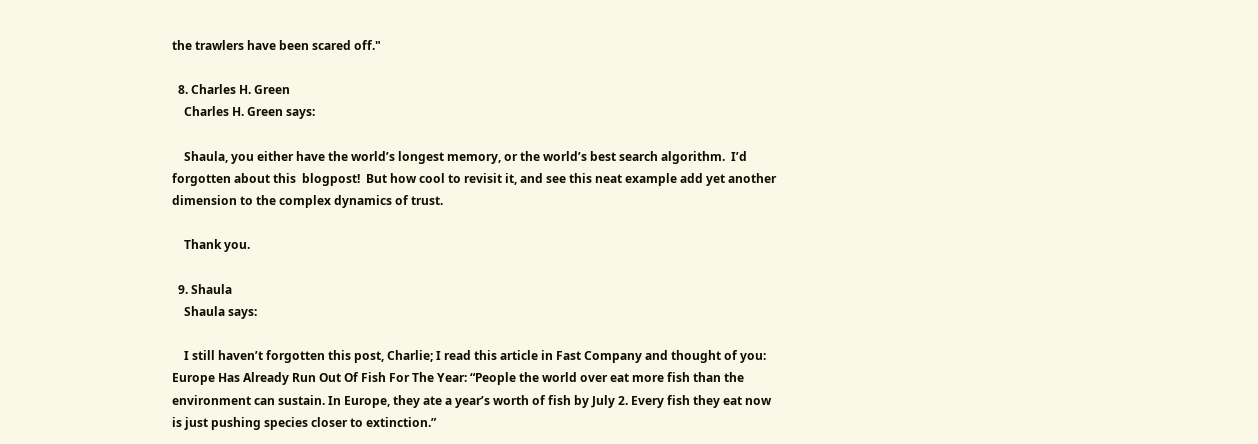the trawlers have been scared off."

  8. Charles H. Green
    Charles H. Green says:

    Shaula, you either have the world’s longest memory, or the world’s best search algorithm.  I’d forgotten about this  blogpost!  But how cool to revisit it, and see this neat example add yet another dimension to the complex dynamics of trust.

    Thank you.

  9. Shaula
    Shaula says:

    I still haven’t forgotten this post, Charlie; I read this article in Fast Company and thought of you: Europe Has Already Run Out Of Fish For The Year: “People the world over eat more fish than the environment can sustain. In Europe, they ate a year’s worth of fish by July 2. Every fish they eat now is just pushing species closer to extinction.”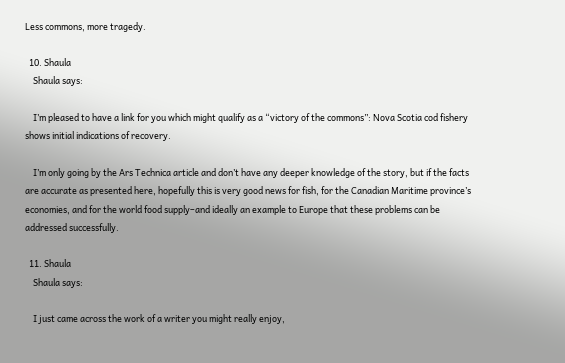Less commons, more tragedy.

  10. Shaula
    Shaula says:

    I’m pleased to have a link for you which might qualify as a “victory of the commons”: Nova Scotia cod fishery shows initial indications of recovery.

    I’m only going by the Ars Technica article and don’t have any deeper knowledge of the story, but if the facts are accurate as presented here, hopefully this is very good news for fish, for the Canadian Maritime province’s economies, and for the world food supply–and ideally an example to Europe that these problems can be addressed successfully.

  11. Shaula
    Shaula says:

    I just came across the work of a writer you might really enjoy,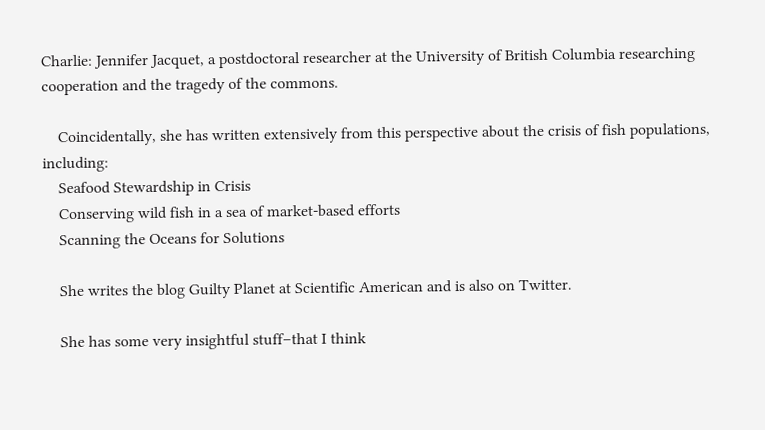Charlie: Jennifer Jacquet, a postdoctoral researcher at the University of British Columbia researching cooperation and the tragedy of the commons.

    Coincidentally, she has written extensively from this perspective about the crisis of fish populations, including:
    Seafood Stewardship in Crisis
    Conserving wild fish in a sea of market-based efforts
    Scanning the Oceans for Solutions

    She writes the blog Guilty Planet at Scientific American and is also on Twitter.

    She has some very insightful stuff–that I think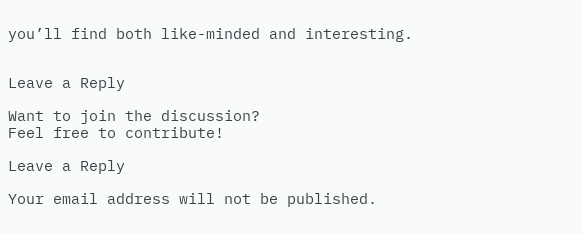you’ll find both like-minded and interesting.


Leave a Reply

Want to join the discussion?
Feel free to contribute!

Leave a Reply

Your email address will not be published.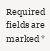Required fields are marked *